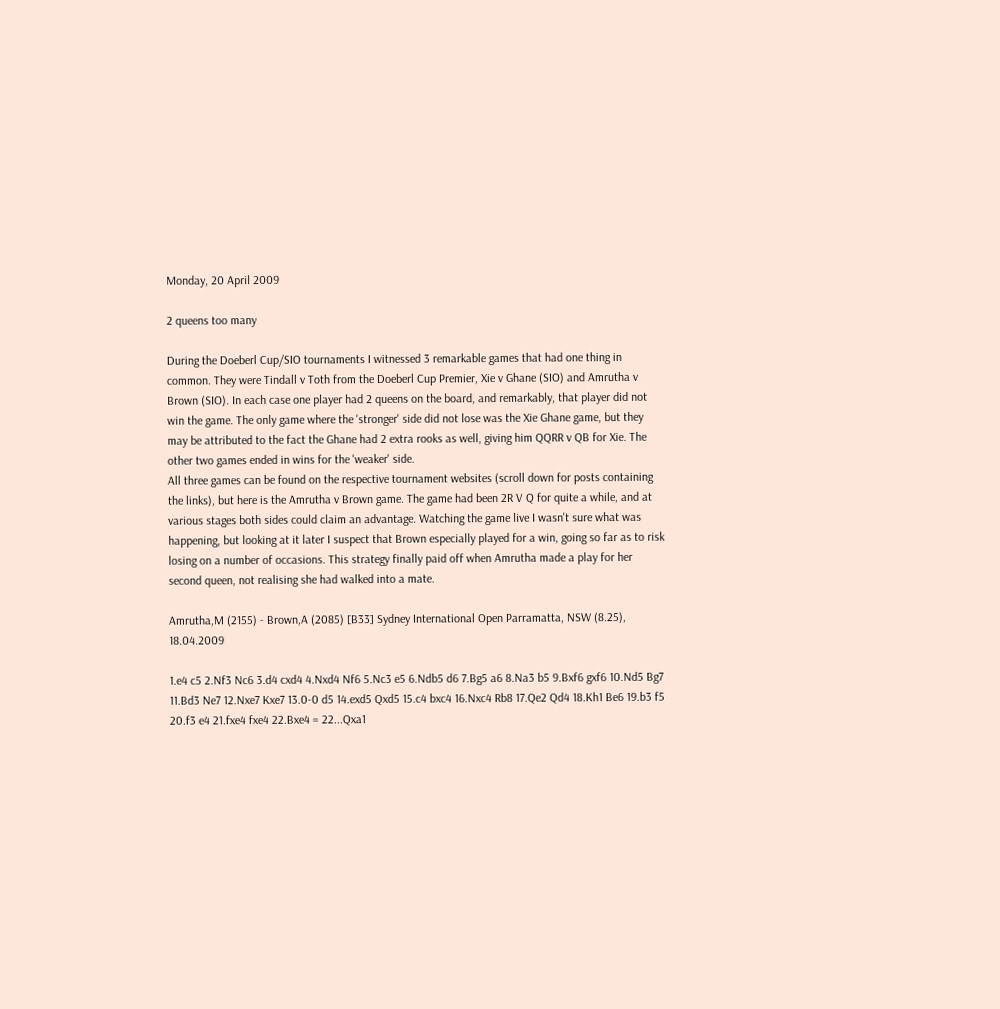Monday, 20 April 2009

2 queens too many

During the Doeberl Cup/SIO tournaments I witnessed 3 remarkable games that had one thing in common. They were Tindall v Toth from the Doeberl Cup Premier, Xie v Ghane (SIO) and Amrutha v Brown (SIO). In each case one player had 2 queens on the board, and remarkably, that player did not win the game. The only game where the 'stronger' side did not lose was the Xie Ghane game, but they may be attributed to the fact the Ghane had 2 extra rooks as well, giving him QQRR v QB for Xie. The other two games ended in wins for the 'weaker' side.
All three games can be found on the respective tournament websites (scroll down for posts containing the links), but here is the Amrutha v Brown game. The game had been 2R V Q for quite a while, and at various stages both sides could claim an advantage. Watching the game live I wasn't sure what was happening, but looking at it later I suspect that Brown especially played for a win, going so far as to risk losing on a number of occasions. This strategy finally paid off when Amrutha made a play for her second queen, not realising she had walked into a mate.

Amrutha,M (2155) - Brown,A (2085) [B33] Sydney International Open Parramatta, NSW (8.25), 18.04.2009

1.e4 c5 2.Nf3 Nc6 3.d4 cxd4 4.Nxd4 Nf6 5.Nc3 e5 6.Ndb5 d6 7.Bg5 a6 8.Na3 b5 9.Bxf6 gxf6 10.Nd5 Bg7 11.Bd3 Ne7 12.Nxe7 Kxe7 13.0-0 d5 14.exd5 Qxd5 15.c4 bxc4 16.Nxc4 Rb8 17.Qe2 Qd4 18.Kh1 Be6 19.b3 f5 20.f3 e4 21.fxe4 fxe4 22.Bxe4 = 22...Qxa1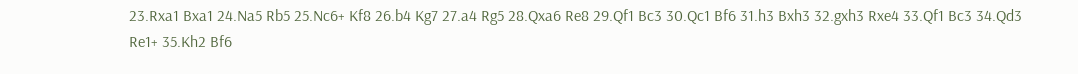23.Rxa1 Bxa1 24.Na5 Rb5 25.Nc6+ Kf8 26.b4 Kg7 27.a4 Rg5 28.Qxa6 Re8 29.Qf1 Bc3 30.Qc1 Bf6 31.h3 Bxh3 32.gxh3 Rxe4 33.Qf1 Bc3 34.Qd3 Re1+ 35.Kh2 Bf6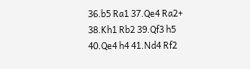36.b5 Ra1 37.Qe4 Ra2+ 38.Kh1 Rb2 39.Qf3 h5 40.Qe4 h4 41.Nd4 Rf2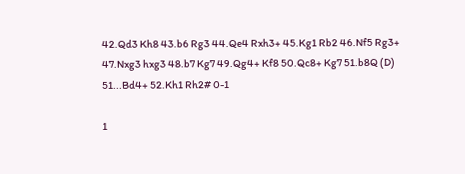42.Qd3 Kh8 43.b6 Rg3 44.Qe4 Rxh3+ 45.Kg1 Rb2 46.Nf5 Rg3+ 47.Nxg3 hxg3 48.b7 Kg7 49.Qg4+ Kf8 50.Qc8+ Kg7 51.b8Q (D)
51...Bd4+ 52.Kh1 Rh2# 0-1

1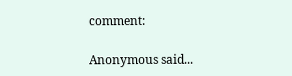comment:

Anonymous said...